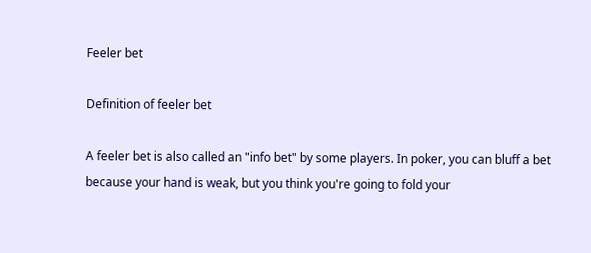Feeler bet

Definition of feeler bet

A feeler bet is also called an "info bet" by some players. In poker, you can bluff a bet because your hand is weak, but you think you're going to fold your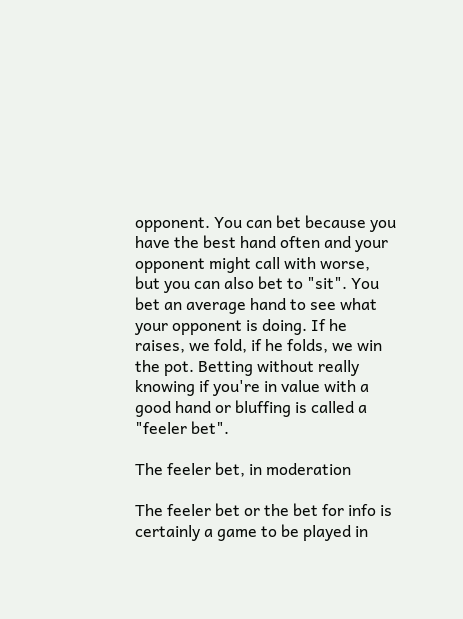opponent. You can bet because you have the best hand often and your opponent might call with worse, but you can also bet to "sit". You bet an average hand to see what your opponent is doing. If he raises, we fold, if he folds, we win the pot. Betting without really knowing if you're in value with a good hand or bluffing is called a "feeler bet".

The feeler bet, in moderation

The feeler bet or the bet for info is certainly a game to be played in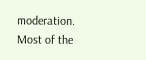moderation. Most of the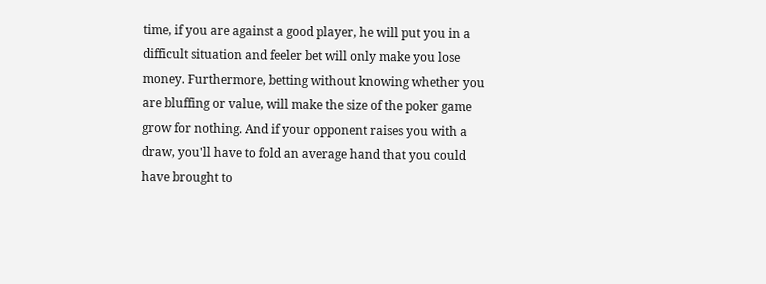time, if you are against a good player, he will put you in a difficult situation and feeler bet will only make you lose money. Furthermore, betting without knowing whether you are bluffing or value, will make the size of the poker game grow for nothing. And if your opponent raises you with a draw, you'll have to fold an average hand that you could have brought to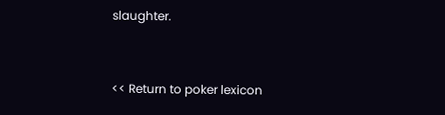slaughter.


<< Return to poker lexicon